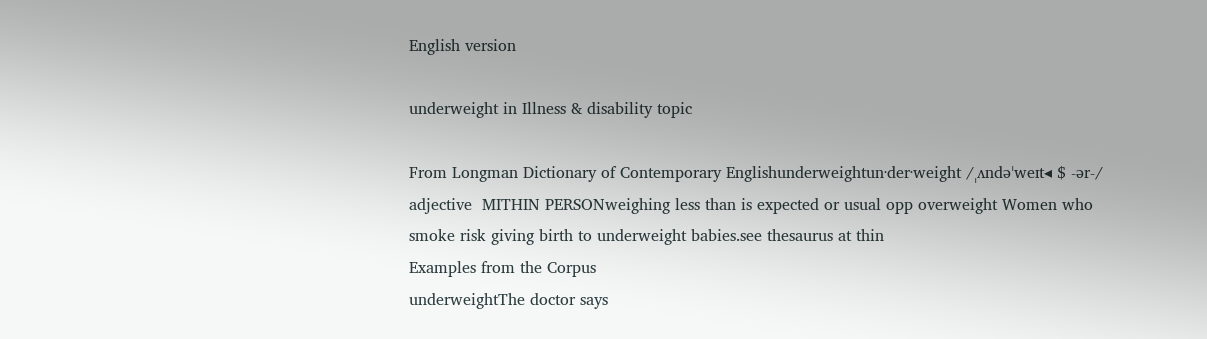English version

underweight in Illness & disability topic

From Longman Dictionary of Contemporary Englishunderweightun‧der‧weight /ˌʌndəˈweɪt◂ $ -ər-/ adjective  MITHIN PERSONweighing less than is expected or usual opp overweight Women who smoke risk giving birth to underweight babies.see thesaurus at thin
Examples from the Corpus
underweightThe doctor says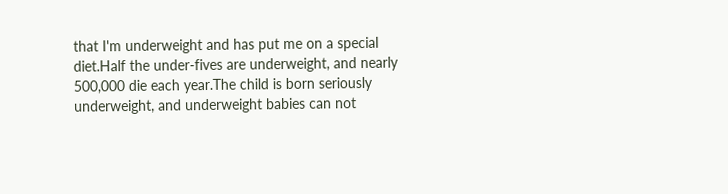that I'm underweight and has put me on a special diet.Half the under-fives are underweight, and nearly 500,000 die each year.The child is born seriously underweight, and underweight babies can not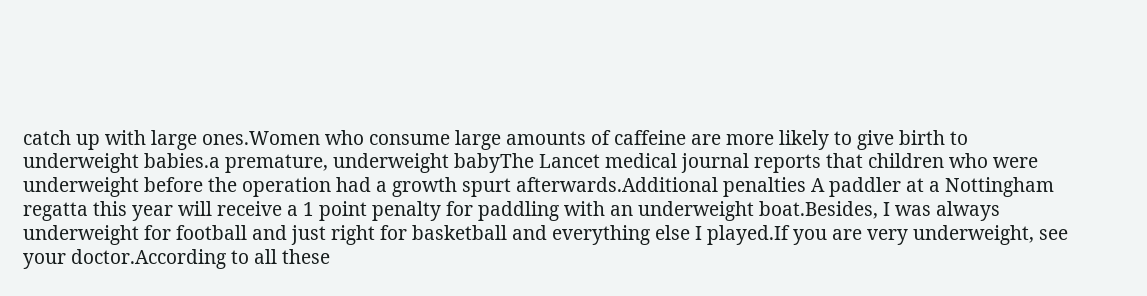catch up with large ones.Women who consume large amounts of caffeine are more likely to give birth to underweight babies.a premature, underweight babyThe Lancet medical journal reports that children who were underweight before the operation had a growth spurt afterwards.Additional penalties A paddler at a Nottingham regatta this year will receive a 1 point penalty for paddling with an underweight boat.Besides, I was always underweight for football and just right for basketball and everything else I played.If you are very underweight, see your doctor.According to all these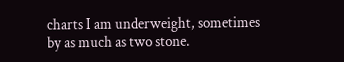charts I am underweight, sometimes by as much as two stone.